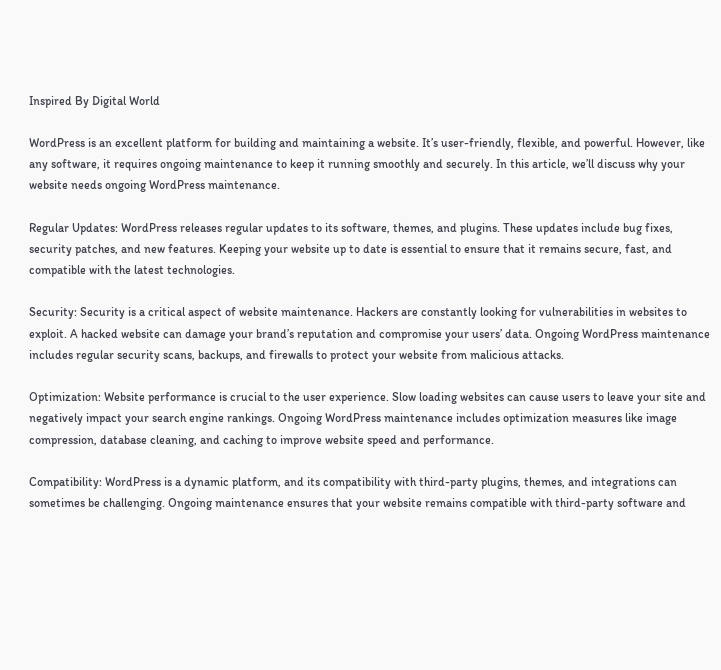Inspired By Digital World

WordPress is an excellent platform for building and maintaining a website. It’s user-friendly, flexible, and powerful. However, like any software, it requires ongoing maintenance to keep it running smoothly and securely. In this article, we’ll discuss why your website needs ongoing WordPress maintenance.

Regular Updates: WordPress releases regular updates to its software, themes, and plugins. These updates include bug fixes, security patches, and new features. Keeping your website up to date is essential to ensure that it remains secure, fast, and compatible with the latest technologies.

Security: Security is a critical aspect of website maintenance. Hackers are constantly looking for vulnerabilities in websites to exploit. A hacked website can damage your brand’s reputation and compromise your users’ data. Ongoing WordPress maintenance includes regular security scans, backups, and firewalls to protect your website from malicious attacks.

Optimization: Website performance is crucial to the user experience. Slow loading websites can cause users to leave your site and negatively impact your search engine rankings. Ongoing WordPress maintenance includes optimization measures like image compression, database cleaning, and caching to improve website speed and performance.

Compatibility: WordPress is a dynamic platform, and its compatibility with third-party plugins, themes, and integrations can sometimes be challenging. Ongoing maintenance ensures that your website remains compatible with third-party software and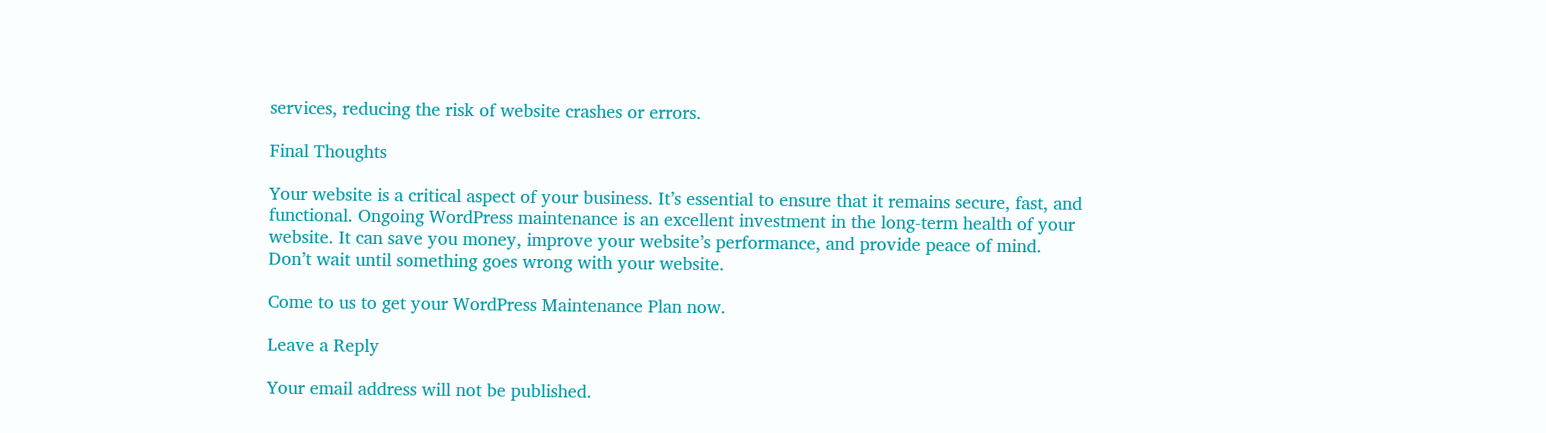services, reducing the risk of website crashes or errors.

Final Thoughts

Your website is a critical aspect of your business. It’s essential to ensure that it remains secure, fast, and functional. Ongoing WordPress maintenance is an excellent investment in the long-term health of your website. It can save you money, improve your website’s performance, and provide peace of mind. Don’t wait until something goes wrong with your website.

Come to us to get your WordPress Maintenance Plan now.

Leave a Reply

Your email address will not be published.